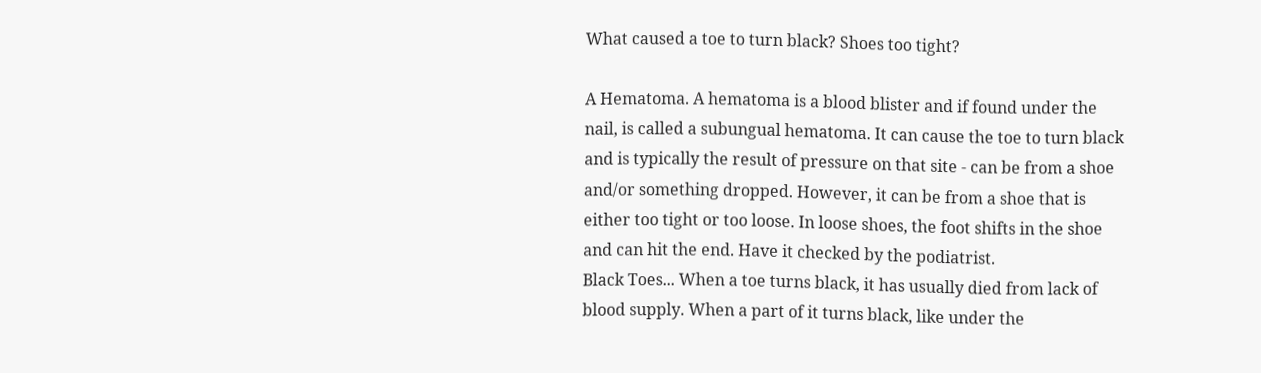What caused a toe to turn black? Shoes too tight?

A Hematoma. A hematoma is a blood blister and if found under the nail, is called a subungual hematoma. It can cause the toe to turn black and is typically the result of pressure on that site - can be from a shoe and/or something dropped. However, it can be from a shoe that is either too tight or too loose. In loose shoes, the foot shifts in the shoe and can hit the end. Have it checked by the podiatrist.
Black Toes... When a toe turns black, it has usually died from lack of blood supply. When a part of it turns black, like under the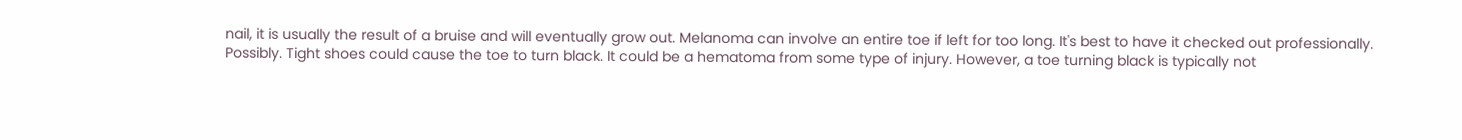nail, it is usually the result of a bruise and will eventually grow out. Melanoma can involve an entire toe if left for too long. It's best to have it checked out professionally.
Possibly. Tight shoes could cause the toe to turn black. It could be a hematoma from some type of injury. However, a toe turning black is typically not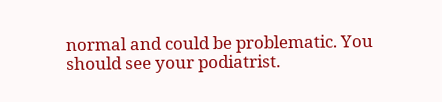normal and could be problematic. You should see your podiatrist.